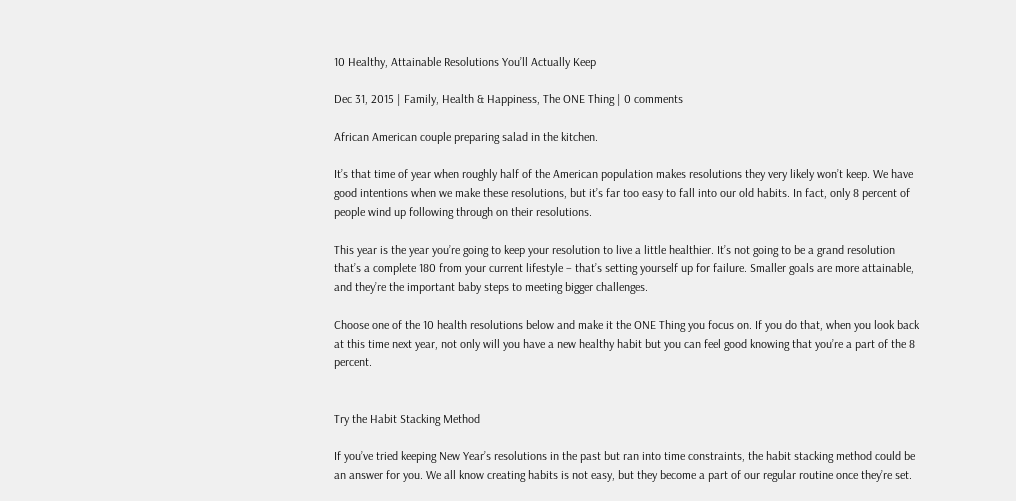10 Healthy, Attainable Resolutions You’ll Actually Keep

Dec 31, 2015 | Family, Health & Happiness, The ONE Thing | 0 comments

African American couple preparing salad in the kitchen.

It’s that time of year when roughly half of the American population makes resolutions they very likely won’t keep. We have good intentions when we make these resolutions, but it’s far too easy to fall into our old habits. In fact, only 8 percent of people wind up following through on their resolutions.

This year is the year you’re going to keep your resolution to live a little healthier. It’s not going to be a grand resolution that’s a complete 180 from your current lifestyle – that’s setting yourself up for failure. Smaller goals are more attainable, and they’re the important baby steps to meeting bigger challenges.

Choose one of the 10 health resolutions below and make it the ONE Thing you focus on. If you do that, when you look back at this time next year, not only will you have a new healthy habit but you can feel good knowing that you’re a part of the 8 percent.


Try the Habit Stacking Method

If you’ve tried keeping New Year’s resolutions in the past but ran into time constraints, the habit stacking method could be an answer for you. We all know creating habits is not easy, but they become a part of our regular routine once they’re set.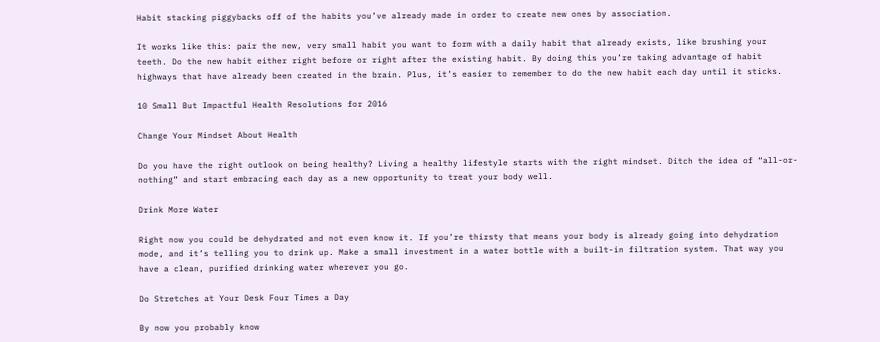Habit stacking piggybacks off of the habits you’ve already made in order to create new ones by association.

It works like this: pair the new, very small habit you want to form with a daily habit that already exists, like brushing your teeth. Do the new habit either right before or right after the existing habit. By doing this you’re taking advantage of habit highways that have already been created in the brain. Plus, it’s easier to remember to do the new habit each day until it sticks.

10 Small But Impactful Health Resolutions for 2016

Change Your Mindset About Health

Do you have the right outlook on being healthy? Living a healthy lifestyle starts with the right mindset. Ditch the idea of “all-or-nothing” and start embracing each day as a new opportunity to treat your body well.

Drink More Water

Right now you could be dehydrated and not even know it. If you’re thirsty that means your body is already going into dehydration mode, and it’s telling you to drink up. Make a small investment in a water bottle with a built-in filtration system. That way you have a clean, purified drinking water wherever you go.

Do Stretches at Your Desk Four Times a Day

By now you probably know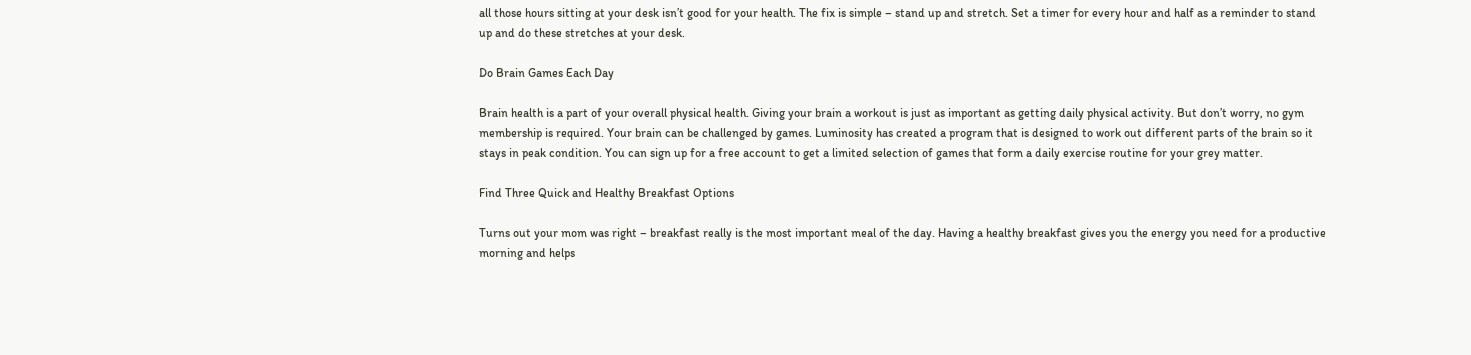all those hours sitting at your desk isn’t good for your health. The fix is simple – stand up and stretch. Set a timer for every hour and half as a reminder to stand up and do these stretches at your desk.

Do Brain Games Each Day

Brain health is a part of your overall physical health. Giving your brain a workout is just as important as getting daily physical activity. But don’t worry, no gym membership is required. Your brain can be challenged by games. Luminosity has created a program that is designed to work out different parts of the brain so it stays in peak condition. You can sign up for a free account to get a limited selection of games that form a daily exercise routine for your grey matter.

Find Three Quick and Healthy Breakfast Options

Turns out your mom was right – breakfast really is the most important meal of the day. Having a healthy breakfast gives you the energy you need for a productive morning and helps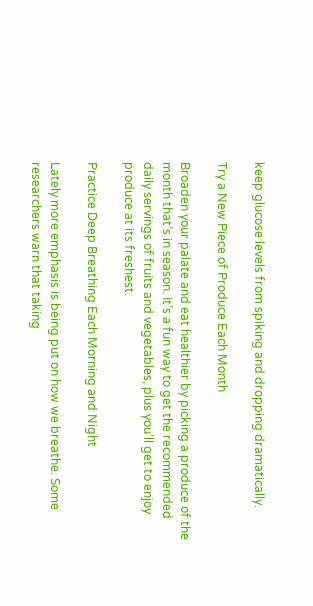keep glucose levels from spiking and dropping dramatically.

Try a New Piece of Produce Each Month

Broaden your palate and eat healthier by picking a produce of the month that’s in season. It’s a fun way to get the recommended daily servings of fruits and vegetables, plus you’ll get to enjoy produce at its freshest.

Practice Deep Breathing Each Morning and Night

Lately more emphasis is being put on how we breathe. Some researchers warn that taking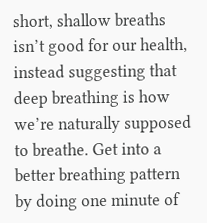short, shallow breaths isn’t good for our health, instead suggesting that deep breathing is how we’re naturally supposed to breathe. Get into a better breathing pattern by doing one minute of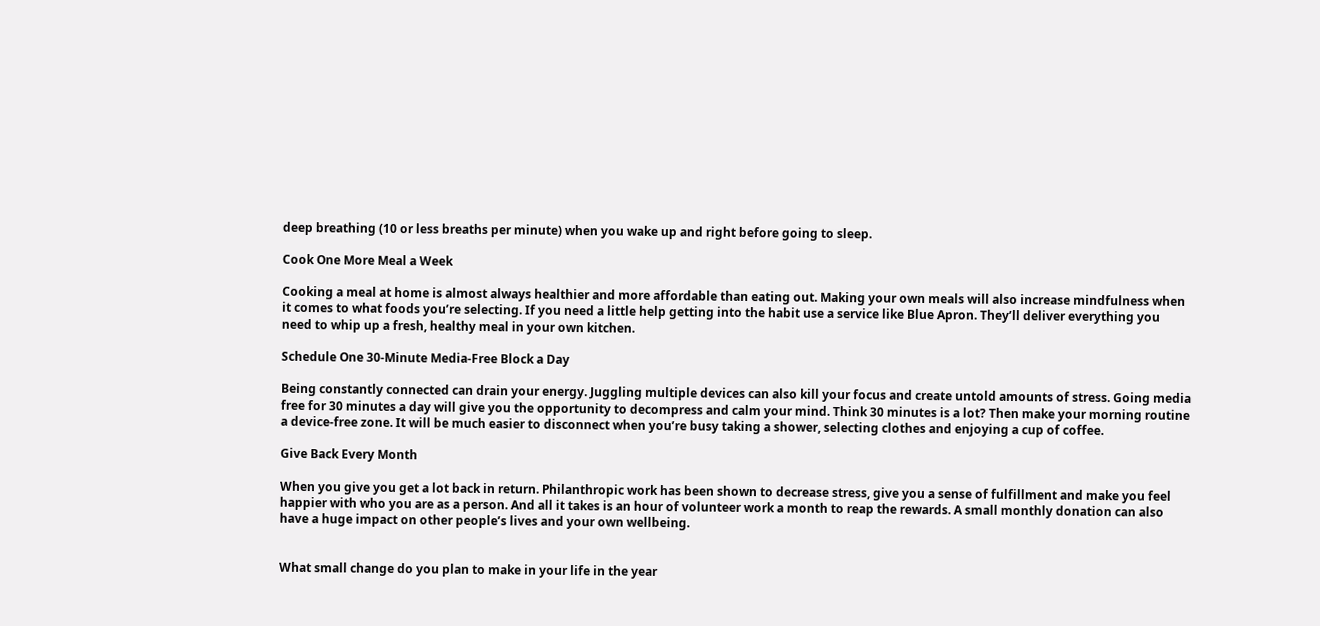deep breathing (10 or less breaths per minute) when you wake up and right before going to sleep.

Cook One More Meal a Week

Cooking a meal at home is almost always healthier and more affordable than eating out. Making your own meals will also increase mindfulness when it comes to what foods you’re selecting. If you need a little help getting into the habit use a service like Blue Apron. They’ll deliver everything you need to whip up a fresh, healthy meal in your own kitchen.

Schedule One 30-Minute Media-Free Block a Day

Being constantly connected can drain your energy. Juggling multiple devices can also kill your focus and create untold amounts of stress. Going media free for 30 minutes a day will give you the opportunity to decompress and calm your mind. Think 30 minutes is a lot? Then make your morning routine a device-free zone. It will be much easier to disconnect when you’re busy taking a shower, selecting clothes and enjoying a cup of coffee.

Give Back Every Month

When you give you get a lot back in return. Philanthropic work has been shown to decrease stress, give you a sense of fulfillment and make you feel happier with who you are as a person. And all it takes is an hour of volunteer work a month to reap the rewards. A small monthly donation can also have a huge impact on other people’s lives and your own wellbeing.


What small change do you plan to make in your life in the year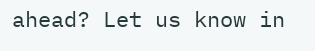ahead? Let us know in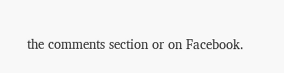the comments section or on Facebook.